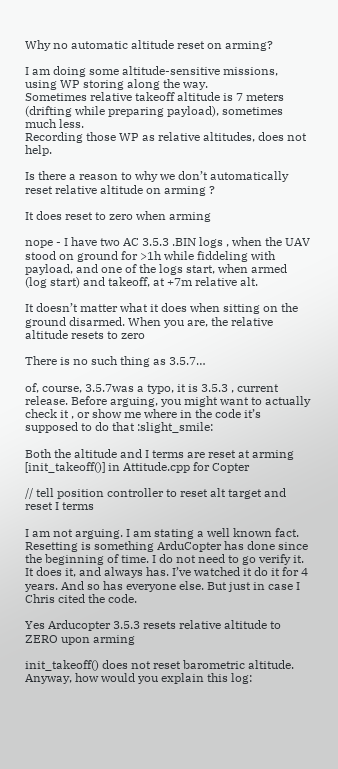Why no automatic altitude reset on arming?

I am doing some altitude-sensitive missions, using WP storing along the way.
Sometimes relative takeoff altitude is 7 meters (drifting while preparing payload), sometimes much less.
Recording those WP as relative altitudes, does not help.

Is there a reason to why we don’t automatically reset relative altitude on arming ?

It does reset to zero when arming

nope - I have two AC 3.5.3 .BIN logs , when the UAV stood on ground for >1h while fiddeling with payload, and one of the logs start, when armed (log start) and takeoff, at +7m relative alt.

It doesn’t matter what it does when sitting on the ground disarmed. When you are, the relative altitude resets to zero

There is no such thing as 3.5.7…

of, course, 3.5.7was a typo, it is 3.5.3 , current release. Before arguing, you might want to actually check it , or show me where in the code it’s supposed to do that :slight_smile:

Both the altitude and I terms are reset at arming [init_takeoff()] in Attitude.cpp for Copter

// tell position controller to reset alt target and reset I terms

I am not arguing. I am stating a well known fact. Resetting is something ArduCopter has done since the beginning of time. I do not need to go verify it. It does it, and always has. I’ve watched it do it for 4 years. And so has everyone else. But just in case I Chris cited the code.

Yes Arducopter 3.5.3 resets relative altitude to ZERO upon arming

init_takeoff() does not reset barometric altitude.
Anyway, how would you explain this log: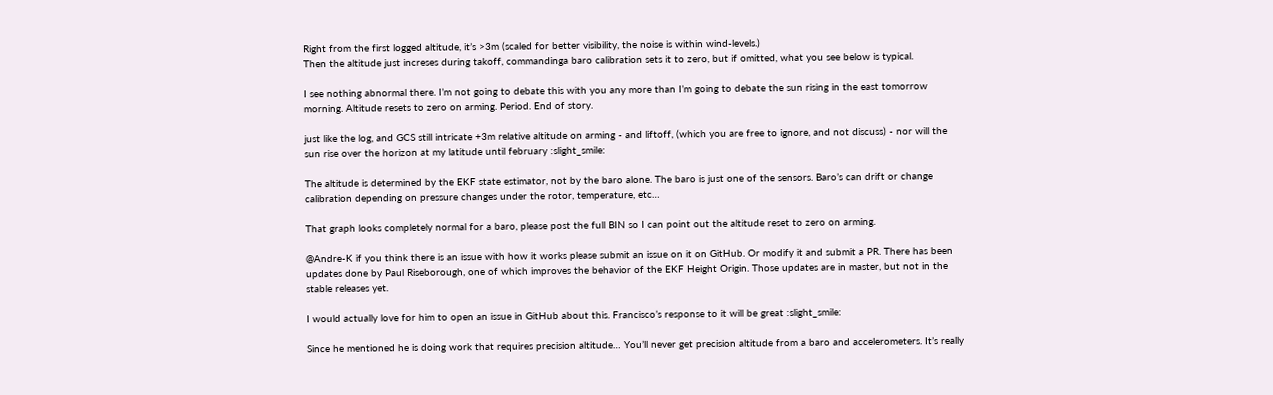Right from the first logged altitude, it’s >3m (scaled for better visibility, the noise is within wind-levels.)
Then the altitude just increses during takoff, commandinga baro calibration sets it to zero, but if omitted, what you see below is typical.

I see nothing abnormal there. I’m not going to debate this with you any more than I’m going to debate the sun rising in the east tomorrow morning. Altitude resets to zero on arming. Period. End of story.

just like the log, and GCS still intricate +3m relative altitude on arming - and liftoff, (which you are free to ignore, and not discuss) - nor will the sun rise over the horizon at my latitude until february :slight_smile:

The altitude is determined by the EKF state estimator, not by the baro alone. The baro is just one of the sensors. Baro’s can drift or change calibration depending on pressure changes under the rotor, temperature, etc…

That graph looks completely normal for a baro, please post the full BIN so I can point out the altitude reset to zero on arming.

@Andre-K if you think there is an issue with how it works please submit an issue on it on GitHub. Or modify it and submit a PR. There has been updates done by Paul Riseborough, one of which improves the behavior of the EKF Height Origin. Those updates are in master, but not in the stable releases yet.

I would actually love for him to open an issue in GitHub about this. Francisco’s response to it will be great :slight_smile:

Since he mentioned he is doing work that requires precision altitude… You’ll never get precision altitude from a baro and accelerometers. It’s really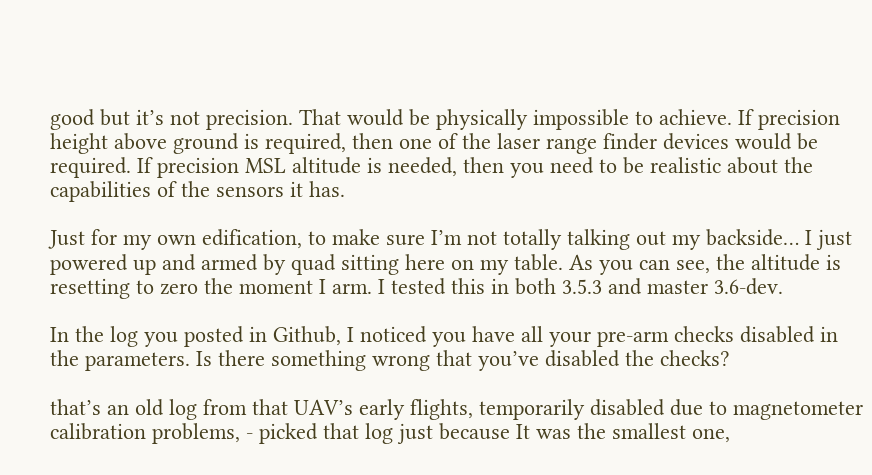good but it’s not precision. That would be physically impossible to achieve. If precision height above ground is required, then one of the laser range finder devices would be required. If precision MSL altitude is needed, then you need to be realistic about the capabilities of the sensors it has.

Just for my own edification, to make sure I’m not totally talking out my backside… I just powered up and armed by quad sitting here on my table. As you can see, the altitude is resetting to zero the moment I arm. I tested this in both 3.5.3 and master 3.6-dev.

In the log you posted in Github, I noticed you have all your pre-arm checks disabled in the parameters. Is there something wrong that you’ve disabled the checks?

that’s an old log from that UAV’s early flights, temporarily disabled due to magnetometer calibration problems, - picked that log just because It was the smallest one,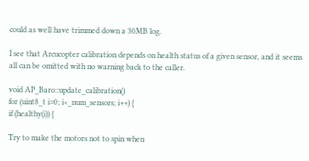could as well have trimmed down a 30MB log.

I see that Arcucopter calibration depends on health status of a given sensor, and it seems all can be omitted with no warning back to the caller.

void AP_Baro::update_calibration()
for (uint8_t i=0; i<_num_sensors; i++) {
if (healthy(i)) {

Try to make the motors not to spin when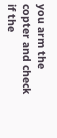you arm the copter and check if the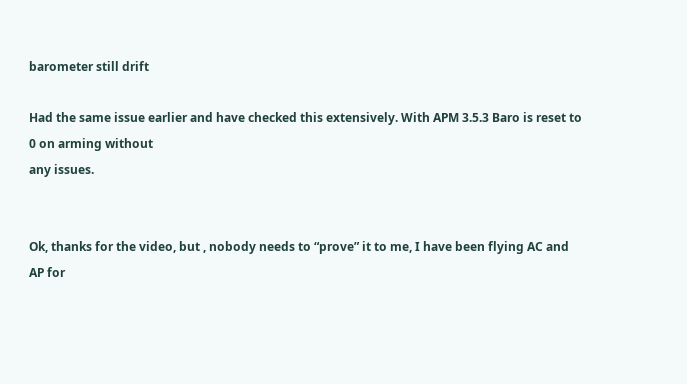barometer still drift

Had the same issue earlier and have checked this extensively. With APM 3.5.3 Baro is reset to 0 on arming without
any issues.


Ok, thanks for the video, but , nobody needs to “prove” it to me, I have been flying AC and AP for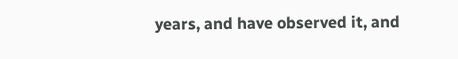years, and have observed it, and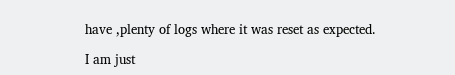have ,plenty of logs where it was reset as expected.

I am just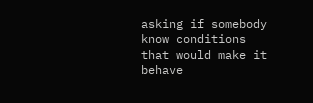asking if somebody know conditions that would make it behave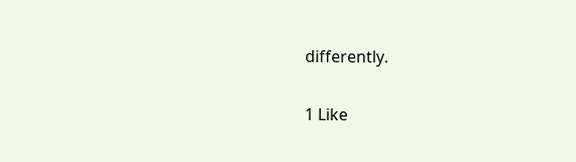differently.

1 Like